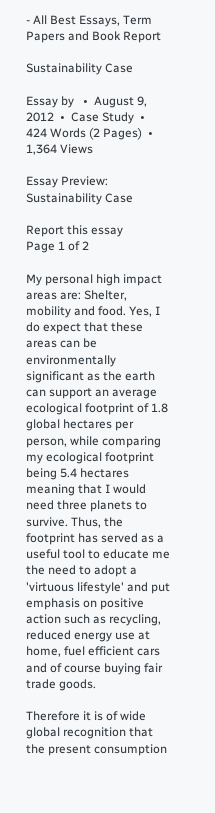- All Best Essays, Term Papers and Book Report

Sustainability Case

Essay by   •  August 9, 2012  •  Case Study  •  424 Words (2 Pages)  •  1,364 Views

Essay Preview: Sustainability Case

Report this essay
Page 1 of 2

My personal high impact areas are: Shelter, mobility and food. Yes, I do expect that these areas can be environmentally significant as the earth can support an average ecological footprint of 1.8 global hectares per person, while comparing my ecological footprint being 5.4 hectares meaning that I would need three planets to survive. Thus, the footprint has served as a useful tool to educate me the need to adopt a 'virtuous lifestyle' and put emphasis on positive action such as recycling, reduced energy use at home, fuel efficient cars and of course buying fair trade goods.

Therefore it is of wide global recognition that the present consumption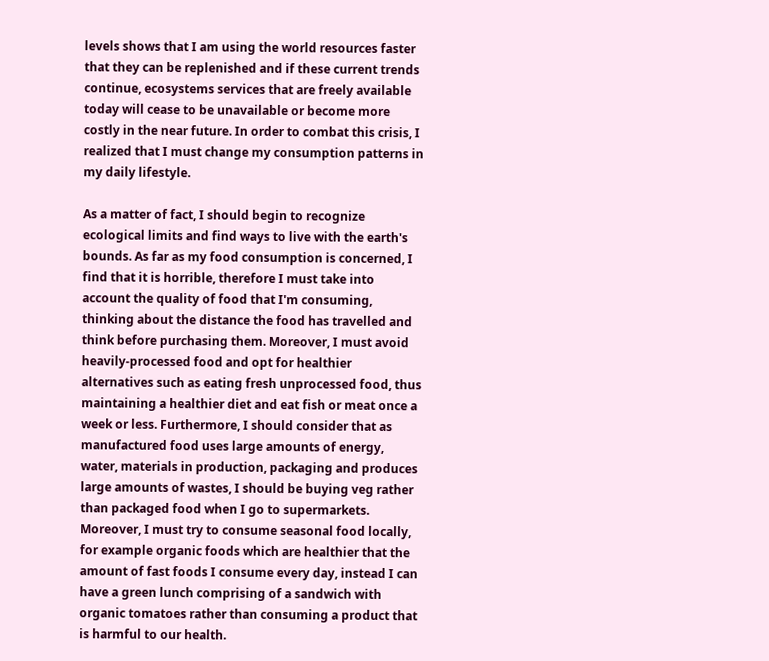levels shows that I am using the world resources faster that they can be replenished and if these current trends continue, ecosystems services that are freely available today will cease to be unavailable or become more costly in the near future. In order to combat this crisis, I realized that I must change my consumption patterns in my daily lifestyle.

As a matter of fact, I should begin to recognize ecological limits and find ways to live with the earth's bounds. As far as my food consumption is concerned, I find that it is horrible, therefore I must take into account the quality of food that I'm consuming, thinking about the distance the food has travelled and think before purchasing them. Moreover, I must avoid heavily-processed food and opt for healthier alternatives such as eating fresh unprocessed food, thus maintaining a healthier diet and eat fish or meat once a week or less. Furthermore, I should consider that as manufactured food uses large amounts of energy, water, materials in production, packaging and produces large amounts of wastes, I should be buying veg rather than packaged food when I go to supermarkets. Moreover, I must try to consume seasonal food locally, for example organic foods which are healthier that the amount of fast foods I consume every day, instead I can have a green lunch comprising of a sandwich with organic tomatoes rather than consuming a product that is harmful to our health.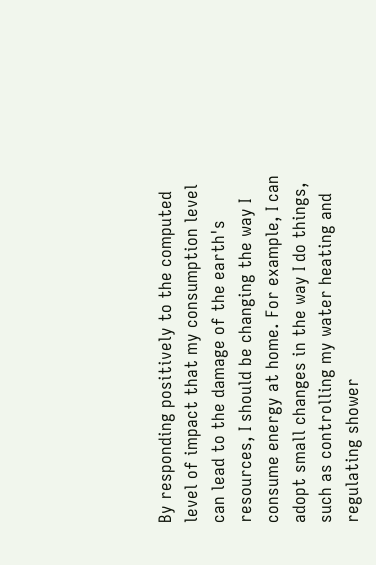By responding positively to the computed level of impact that my consumption level can lead to the damage of the earth's resources, I should be changing the way I consume energy at home. For example, I can adopt small changes in the way I do things, such as controlling my water heating and regulating shower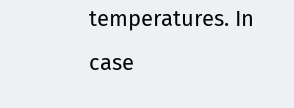temperatures. In case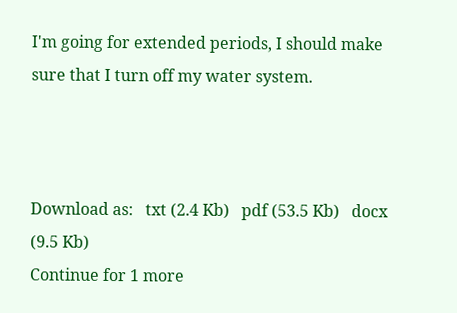I'm going for extended periods, I should make sure that I turn off my water system.



Download as:   txt (2.4 Kb)   pdf (53.5 Kb)   docx (9.5 Kb)
Continue for 1 more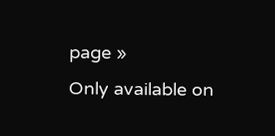page »
Only available on